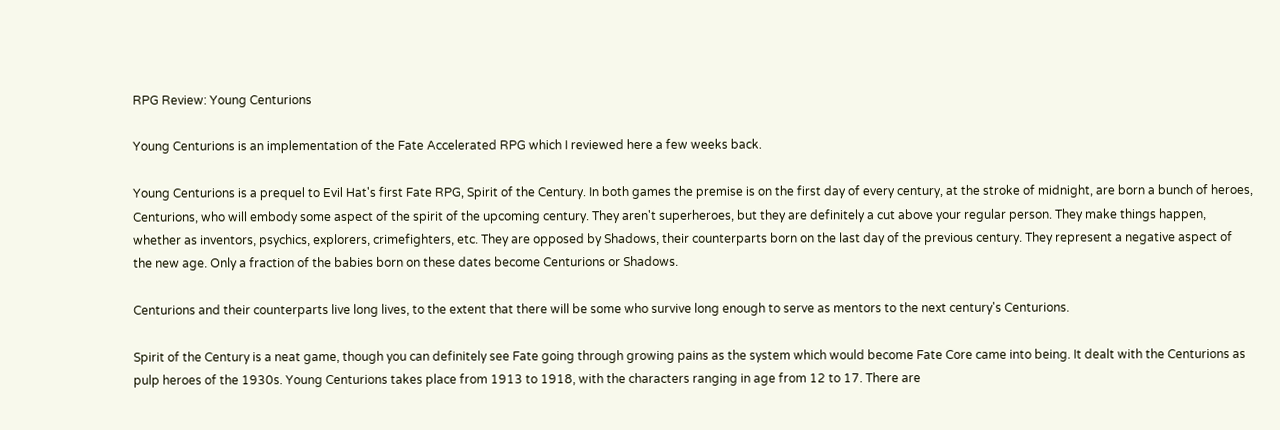RPG Review: Young Centurions

Young Centurions is an implementation of the Fate Accelerated RPG which I reviewed here a few weeks back.

Young Centurions is a prequel to Evil Hat's first Fate RPG, Spirit of the Century. In both games the premise is on the first day of every century, at the stroke of midnight, are born a bunch of heroes, Centurions, who will embody some aspect of the spirit of the upcoming century. They aren't superheroes, but they are definitely a cut above your regular person. They make things happen, whether as inventors, psychics, explorers, crimefighters, etc. They are opposed by Shadows, their counterparts born on the last day of the previous century. They represent a negative aspect of the new age. Only a fraction of the babies born on these dates become Centurions or Shadows.

Centurions and their counterparts live long lives, to the extent that there will be some who survive long enough to serve as mentors to the next century's Centurions.

Spirit of the Century is a neat game, though you can definitely see Fate going through growing pains as the system which would become Fate Core came into being. It dealt with the Centurions as pulp heroes of the 1930s. Young Centurions takes place from 1913 to 1918, with the characters ranging in age from 12 to 17. There are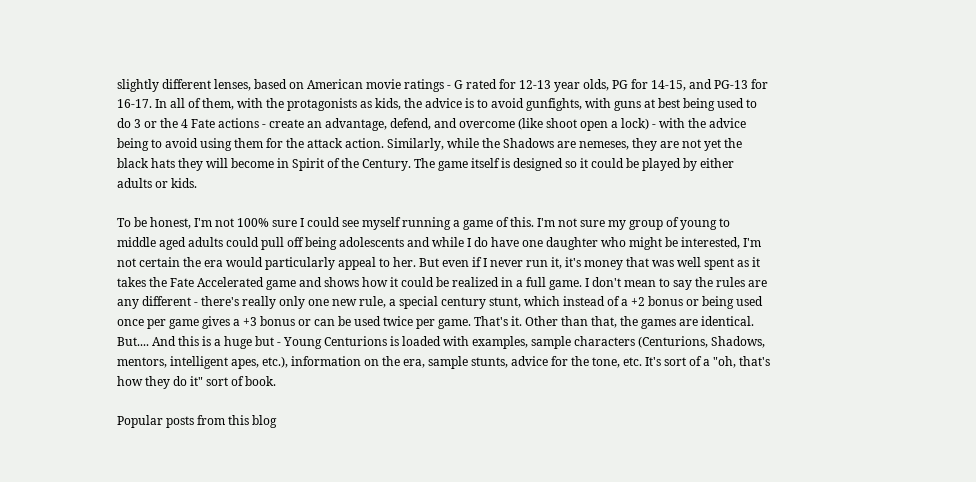slightly different lenses, based on American movie ratings - G rated for 12-13 year olds, PG for 14-15, and PG-13 for 16-17. In all of them, with the protagonists as kids, the advice is to avoid gunfights, with guns at best being used to do 3 or the 4 Fate actions - create an advantage, defend, and overcome (like shoot open a lock) - with the advice being to avoid using them for the attack action. Similarly, while the Shadows are nemeses, they are not yet the black hats they will become in Spirit of the Century. The game itself is designed so it could be played by either adults or kids.

To be honest, I'm not 100% sure I could see myself running a game of this. I'm not sure my group of young to middle aged adults could pull off being adolescents and while I do have one daughter who might be interested, I'm not certain the era would particularly appeal to her. But even if I never run it, it's money that was well spent as it takes the Fate Accelerated game and shows how it could be realized in a full game. I don't mean to say the rules are any different - there's really only one new rule, a special century stunt, which instead of a +2 bonus or being used once per game gives a +3 bonus or can be used twice per game. That's it. Other than that, the games are identical. But.... And this is a huge but - Young Centurions is loaded with examples, sample characters (Centurions, Shadows, mentors, intelligent apes, etc.), information on the era, sample stunts, advice for the tone, etc. It's sort of a "oh, that's how they do it" sort of book.

Popular posts from this blog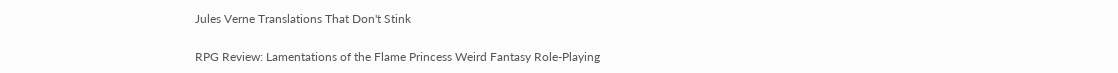Jules Verne Translations That Don't Stink

RPG Review: Lamentations of the Flame Princess Weird Fantasy Role-Playing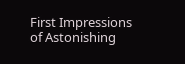First Impressions of Astonishing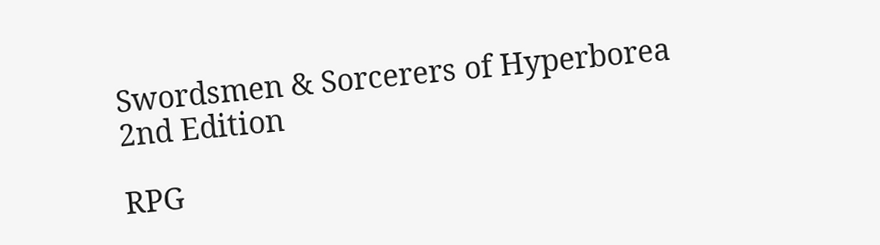Swordsmen & Sorcerers of Hyperborea 2nd Edition

RPG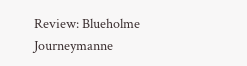Review: Blueholme Journeymanne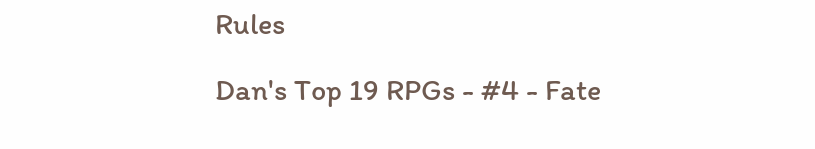Rules

Dan's Top 19 RPGs - #4 - Fate